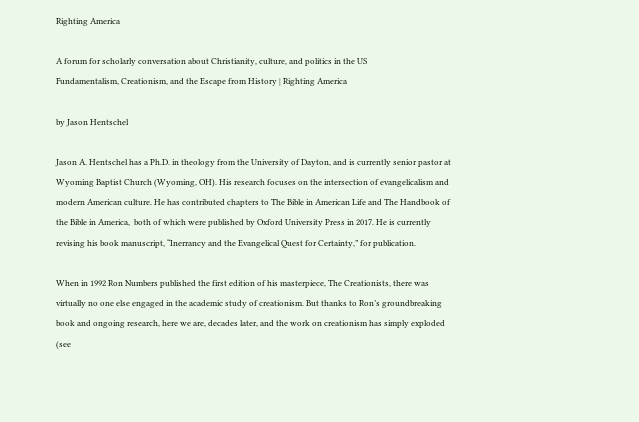Righting America

A forum for scholarly conversation about Christianity, culture, and politics in the US
Fundamentalism, Creationism, and the Escape from History | Righting America

by Jason Hentschel

Jason A. Hentschel has a Ph.D. in theology from the University of Dayton, and is currently senior pastor at Wyoming Baptist Church (Wyoming, OH). His research focuses on the intersection of evangelicalism and modern American culture. He has contributed chapters to The Bible in American Life and The Handbook of the Bible in America,  both of which were published by Oxford University Press in 2017. He is currently revising his book manuscript, “Inerrancy and the Evangelical Quest for Certainty,” for publication.

When in 1992 Ron Numbers published the first edition of his masterpiece, The Creationists, there was virtually no one else engaged in the academic study of creationism. But thanks to Ron’s groundbreaking book and ongoing research, here we are, decades later, and the work on creationism has simply exploded (see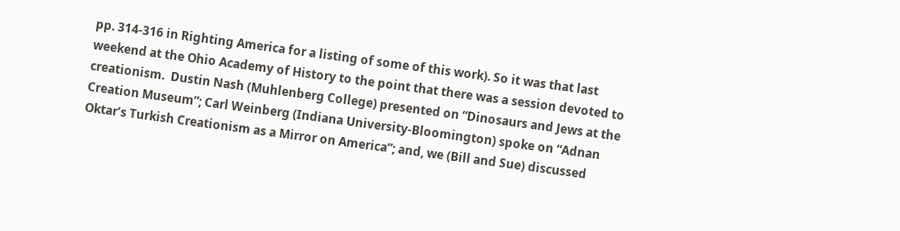pp. 314-316 in Righting America for a listing of some of this work). So it was that last weekend at the Ohio Academy of History to the point that there was a session devoted to creationism.  Dustin Nash (Muhlenberg College) presented on “Dinosaurs and Jews at the Creation Museum”; Carl Weinberg (Indiana University-Bloomington) spoke on “Adnan Oktar’s Turkish Creationism as a Mirror on America”; and, we (Bill and Sue) discussed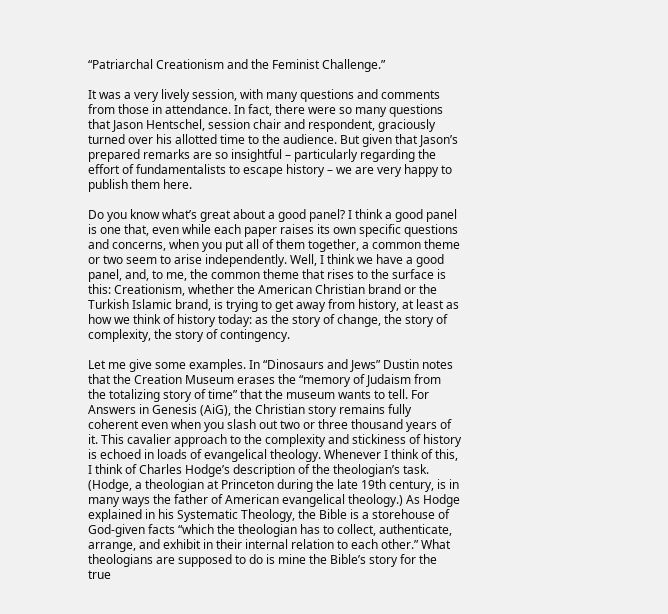“Patriarchal Creationism and the Feminist Challenge.”

It was a very lively session, with many questions and comments from those in attendance. In fact, there were so many questions that Jason Hentschel, session chair and respondent, graciously turned over his allotted time to the audience. But given that Jason’s prepared remarks are so insightful – particularly regarding the effort of fundamentalists to escape history – we are very happy to publish them here.

Do you know what’s great about a good panel? I think a good panel is one that, even while each paper raises its own specific questions and concerns, when you put all of them together, a common theme or two seem to arise independently. Well, I think we have a good panel, and, to me, the common theme that rises to the surface is this: Creationism, whether the American Christian brand or the Turkish Islamic brand, is trying to get away from history, at least as how we think of history today: as the story of change, the story of complexity, the story of contingency.

Let me give some examples. In “Dinosaurs and Jews” Dustin notes that the Creation Museum erases the “memory of Judaism from the totalizing story of time” that the museum wants to tell. For Answers in Genesis (AiG), the Christian story remains fully coherent even when you slash out two or three thousand years of it. This cavalier approach to the complexity and stickiness of history is echoed in loads of evangelical theology. Whenever I think of this, I think of Charles Hodge’s description of the theologian’s task. (Hodge, a theologian at Princeton during the late 19th century, is in many ways the father of American evangelical theology.) As Hodge explained in his Systematic Theology, the Bible is a storehouse of God-given facts “which the theologian has to collect, authenticate, arrange, and exhibit in their internal relation to each other.” What theologians are supposed to do is mine the Bible’s story for the true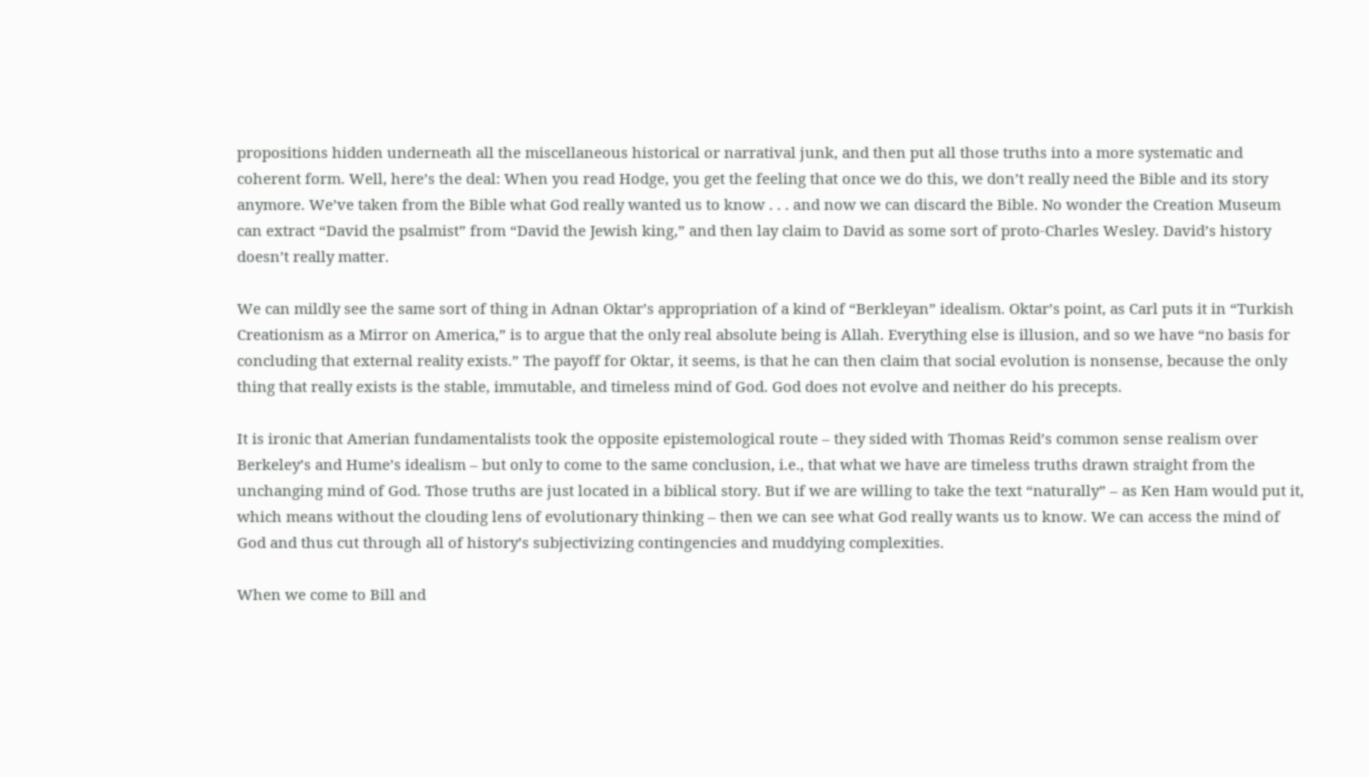propositions hidden underneath all the miscellaneous historical or narratival junk, and then put all those truths into a more systematic and coherent form. Well, here’s the deal: When you read Hodge, you get the feeling that once we do this, we don’t really need the Bible and its story anymore. We’ve taken from the Bible what God really wanted us to know . . . and now we can discard the Bible. No wonder the Creation Museum can extract “David the psalmist” from “David the Jewish king,” and then lay claim to David as some sort of proto-Charles Wesley. David’s history doesn’t really matter.

We can mildly see the same sort of thing in Adnan Oktar’s appropriation of a kind of “Berkleyan” idealism. Oktar’s point, as Carl puts it in “Turkish Creationism as a Mirror on America,” is to argue that the only real absolute being is Allah. Everything else is illusion, and so we have “no basis for concluding that external reality exists.” The payoff for Oktar, it seems, is that he can then claim that social evolution is nonsense, because the only thing that really exists is the stable, immutable, and timeless mind of God. God does not evolve and neither do his precepts.

It is ironic that Amerian fundamentalists took the opposite epistemological route – they sided with Thomas Reid’s common sense realism over Berkeley’s and Hume’s idealism – but only to come to the same conclusion, i.e., that what we have are timeless truths drawn straight from the unchanging mind of God. Those truths are just located in a biblical story. But if we are willing to take the text “naturally” – as Ken Ham would put it, which means without the clouding lens of evolutionary thinking – then we can see what God really wants us to know. We can access the mind of God and thus cut through all of history’s subjectivizing contingencies and muddying complexities.

When we come to Bill and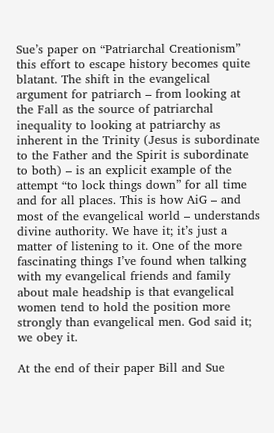Sue’s paper on “Patriarchal Creationism” this effort to escape history becomes quite blatant. The shift in the evangelical argument for patriarch – from looking at the Fall as the source of patriarchal inequality to looking at patriarchy as inherent in the Trinity (Jesus is subordinate to the Father and the Spirit is subordinate to both) – is an explicit example of the attempt “to lock things down” for all time and for all places. This is how AiG – and most of the evangelical world – understands divine authority. We have it; it’s just a matter of listening to it. One of the more fascinating things I’ve found when talking with my evangelical friends and family about male headship is that evangelical women tend to hold the position more strongly than evangelical men. God said it; we obey it.

At the end of their paper Bill and Sue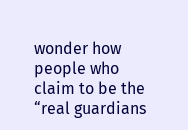wonder how people who claim to be the “real guardians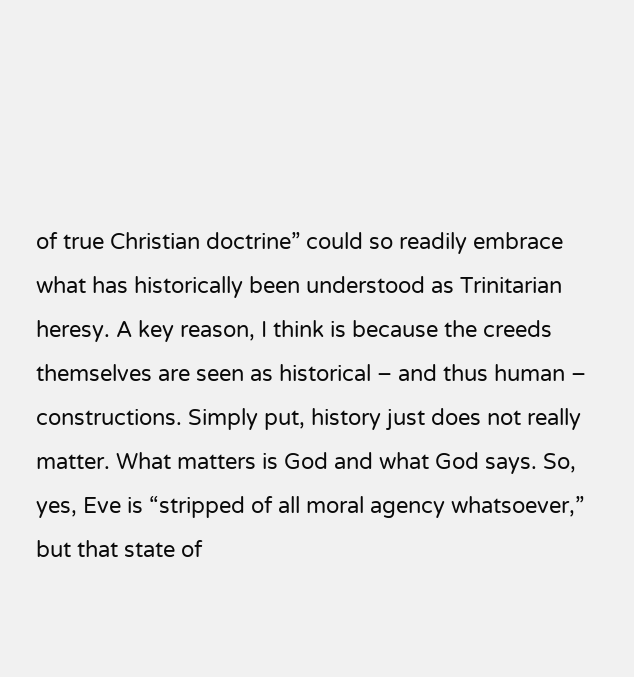of true Christian doctrine” could so readily embrace what has historically been understood as Trinitarian heresy. A key reason, I think is because the creeds themselves are seen as historical – and thus human – constructions. Simply put, history just does not really matter. What matters is God and what God says. So, yes, Eve is “stripped of all moral agency whatsoever,” but that state of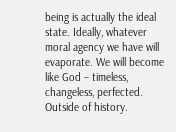being is actually the ideal state. Ideally, whatever moral agency we have will evaporate. We will become like God – timeless, changeless, perfected. Outside of history.